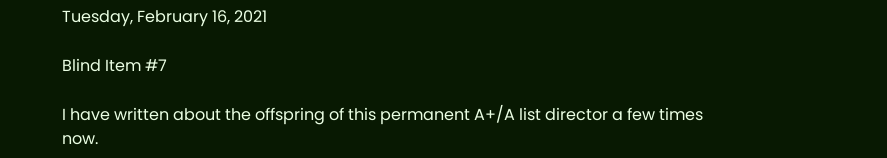Tuesday, February 16, 2021

Blind Item #7

I have written about the offspring of this permanent A+/A list director a few times now.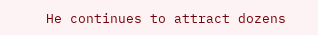He continues to attract dozens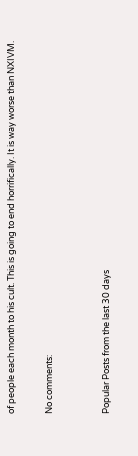of people each month to his cult. This is going to end horrifically. It is way worse than NXIVM.

No comments:


Popular Posts from the last 30 days